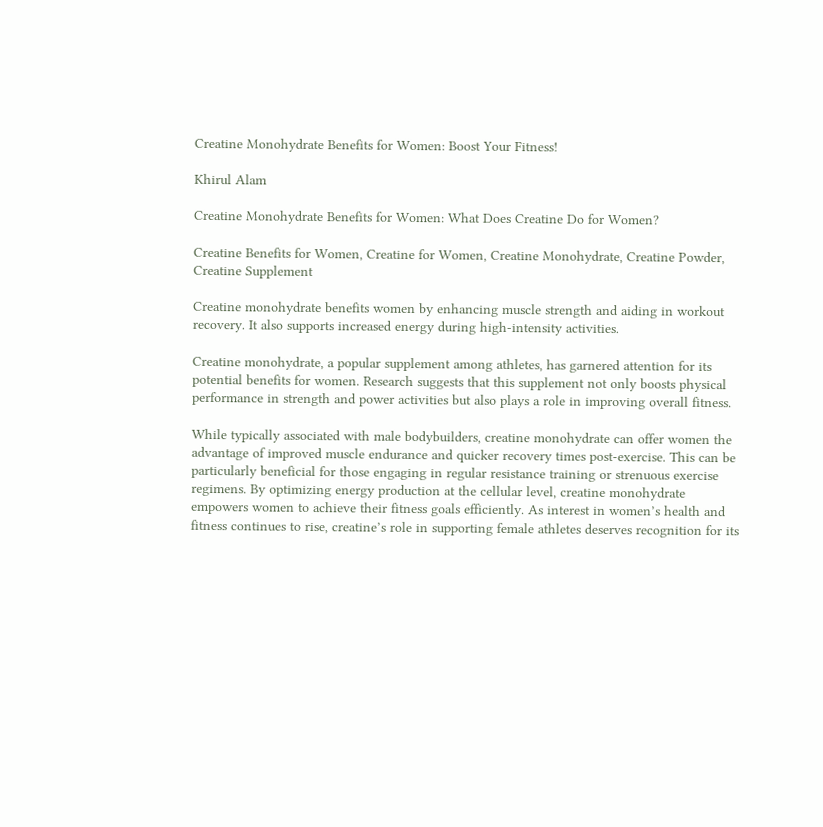Creatine Monohydrate Benefits for Women: Boost Your Fitness!

Khirul Alam

Creatine Monohydrate Benefits for Women: What Does Creatine Do for Women?

Creatine Benefits for Women, Creatine for Women, Creatine Monohydrate, Creatine Powder, Creatine Supplement

Creatine monohydrate benefits women by enhancing muscle strength and aiding in workout recovery. It also supports increased energy during high-intensity activities.

Creatine monohydrate, a popular supplement among athletes, has garnered attention for its potential benefits for women. Research suggests that this supplement not only boosts physical performance in strength and power activities but also plays a role in improving overall fitness.

While typically associated with male bodybuilders, creatine monohydrate can offer women the advantage of improved muscle endurance and quicker recovery times post-exercise. This can be particularly beneficial for those engaging in regular resistance training or strenuous exercise regimens. By optimizing energy production at the cellular level, creatine monohydrate empowers women to achieve their fitness goals efficiently. As interest in women’s health and fitness continues to rise, creatine’s role in supporting female athletes deserves recognition for its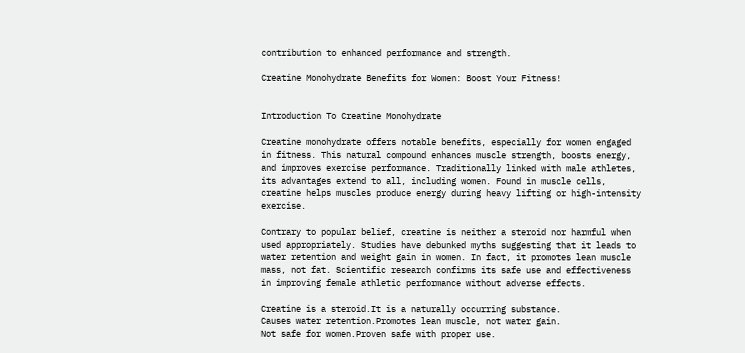contribution to enhanced performance and strength.

Creatine Monohydrate Benefits for Women: Boost Your Fitness!


Introduction To Creatine Monohydrate

Creatine monohydrate offers notable benefits, especially for women engaged in fitness. This natural compound enhances muscle strength, boosts energy, and improves exercise performance. Traditionally linked with male athletes, its advantages extend to all, including women. Found in muscle cells, creatine helps muscles produce energy during heavy lifting or high-intensity exercise.

Contrary to popular belief, creatine is neither a steroid nor harmful when used appropriately. Studies have debunked myths suggesting that it leads to water retention and weight gain in women. In fact, it promotes lean muscle mass, not fat. Scientific research confirms its safe use and effectiveness in improving female athletic performance without adverse effects.

Creatine is a steroid.It is a naturally occurring substance.
Causes water retention.Promotes lean muscle, not water gain.
Not safe for women.Proven safe with proper use.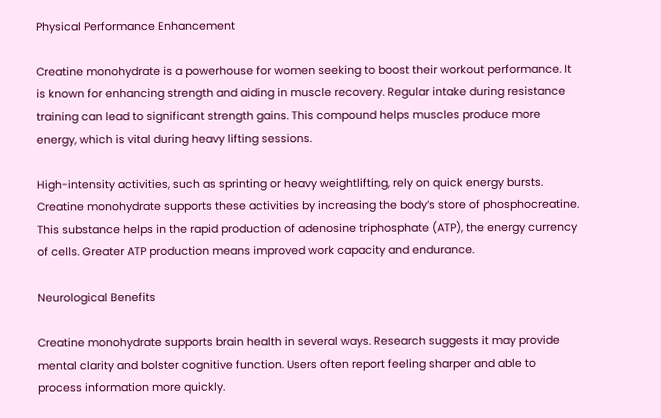Physical Performance Enhancement

Creatine monohydrate is a powerhouse for women seeking to boost their workout performance. It is known for enhancing strength and aiding in muscle recovery. Regular intake during resistance training can lead to significant strength gains. This compound helps muscles produce more energy, which is vital during heavy lifting sessions.

High-intensity activities, such as sprinting or heavy weightlifting, rely on quick energy bursts. Creatine monohydrate supports these activities by increasing the body’s store of phosphocreatine. This substance helps in the rapid production of adenosine triphosphate (ATP), the energy currency of cells. Greater ATP production means improved work capacity and endurance.

Neurological Benefits

Creatine monohydrate supports brain health in several ways. Research suggests it may provide mental clarity and bolster cognitive function. Users often report feeling sharper and able to process information more quickly.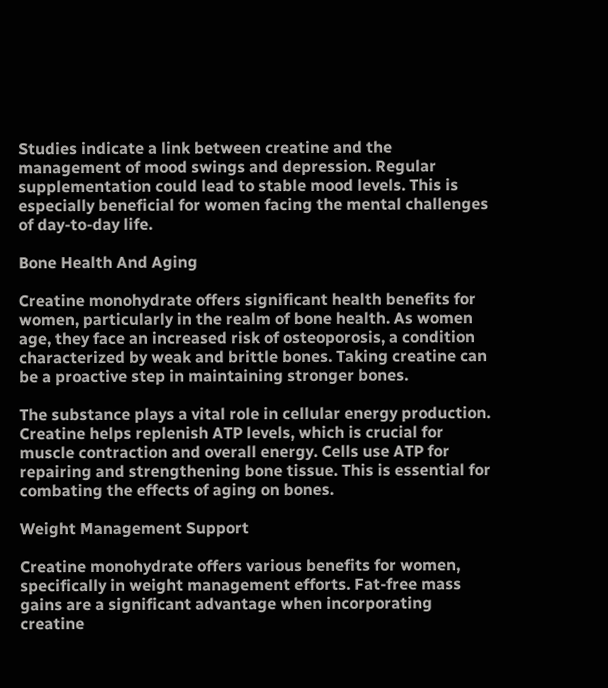Studies indicate a link between creatine and the management of mood swings and depression. Regular supplementation could lead to stable mood levels. This is especially beneficial for women facing the mental challenges of day-to-day life.

Bone Health And Aging

Creatine monohydrate offers significant health benefits for women, particularly in the realm of bone health. As women age, they face an increased risk of osteoporosis, a condition characterized by weak and brittle bones. Taking creatine can be a proactive step in maintaining stronger bones.

The substance plays a vital role in cellular energy production. Creatine helps replenish ATP levels, which is crucial for muscle contraction and overall energy. Cells use ATP for repairing and strengthening bone tissue. This is essential for combating the effects of aging on bones.

Weight Management Support

Creatine monohydrate offers various benefits for women, specifically in weight management efforts. Fat-free mass gains are a significant advantage when incorporating creatine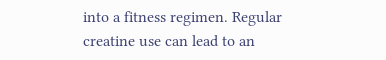into a fitness regimen. Regular creatine use can lead to an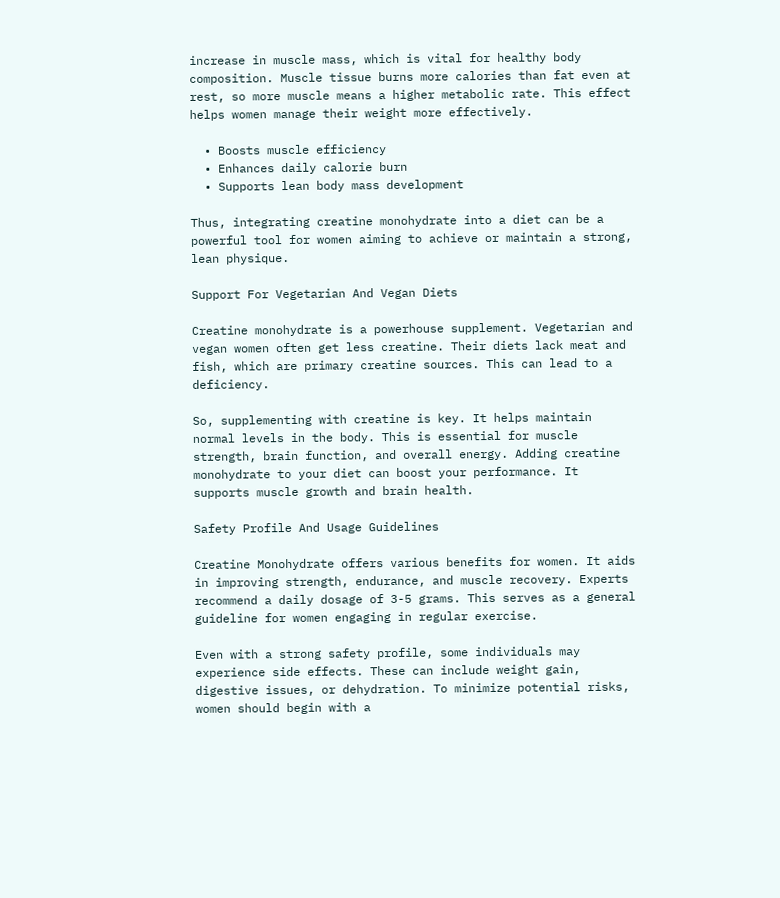increase in muscle mass, which is vital for healthy body composition. Muscle tissue burns more calories than fat even at rest, so more muscle means a higher metabolic rate. This effect helps women manage their weight more effectively.

  • Boosts muscle efficiency
  • Enhances daily calorie burn
  • Supports lean body mass development

Thus, integrating creatine monohydrate into a diet can be a powerful tool for women aiming to achieve or maintain a strong, lean physique.

Support For Vegetarian And Vegan Diets

Creatine monohydrate is a powerhouse supplement. Vegetarian and vegan women often get less creatine. Their diets lack meat and fish, which are primary creatine sources. This can lead to a deficiency.

So, supplementing with creatine is key. It helps maintain normal levels in the body. This is essential for muscle strength, brain function, and overall energy. Adding creatine monohydrate to your diet can boost your performance. It supports muscle growth and brain health.

Safety Profile And Usage Guidelines

Creatine Monohydrate offers various benefits for women. It aids in improving strength, endurance, and muscle recovery. Experts recommend a daily dosage of 3-5 grams. This serves as a general guideline for women engaging in regular exercise.

Even with a strong safety profile, some individuals may experience side effects. These can include weight gain, digestive issues, or dehydration. To minimize potential risks, women should begin with a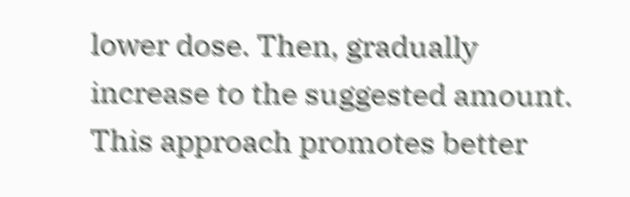lower dose. Then, gradually increase to the suggested amount. This approach promotes better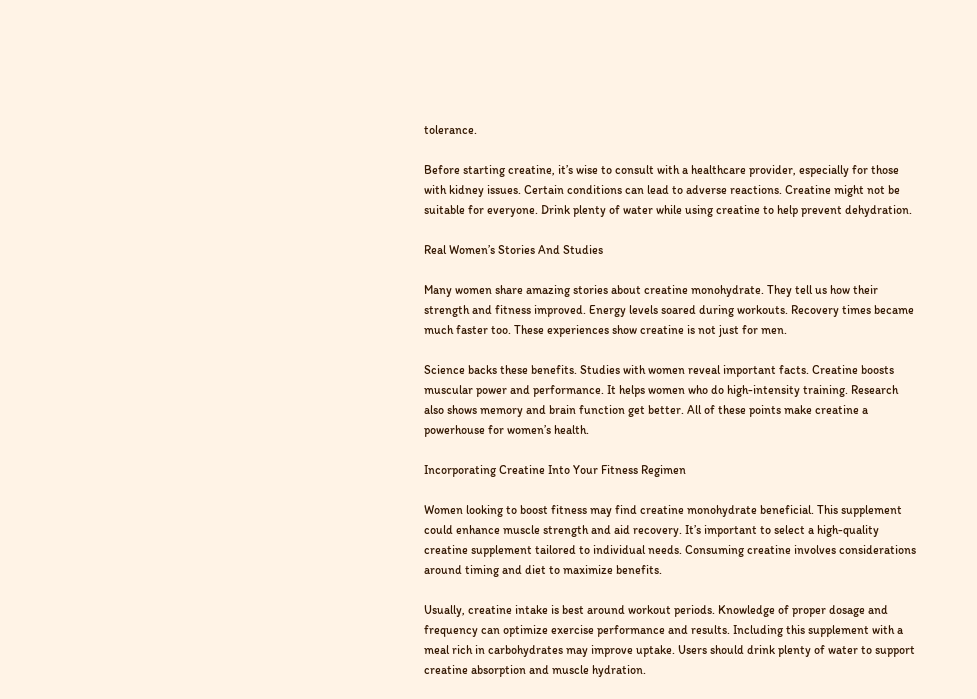tolerance.

Before starting creatine, it’s wise to consult with a healthcare provider, especially for those with kidney issues. Certain conditions can lead to adverse reactions. Creatine might not be suitable for everyone. Drink plenty of water while using creatine to help prevent dehydration.

Real Women’s Stories And Studies

Many women share amazing stories about creatine monohydrate. They tell us how their strength and fitness improved. Energy levels soared during workouts. Recovery times became much faster too. These experiences show creatine is not just for men.

Science backs these benefits. Studies with women reveal important facts. Creatine boosts muscular power and performance. It helps women who do high-intensity training. Research also shows memory and brain function get better. All of these points make creatine a powerhouse for women’s health.

Incorporating Creatine Into Your Fitness Regimen

Women looking to boost fitness may find creatine monohydrate beneficial. This supplement could enhance muscle strength and aid recovery. It’s important to select a high-quality creatine supplement tailored to individual needs. Consuming creatine involves considerations around timing and diet to maximize benefits.

Usually, creatine intake is best around workout periods. Knowledge of proper dosage and frequency can optimize exercise performance and results. Including this supplement with a meal rich in carbohydrates may improve uptake. Users should drink plenty of water to support creatine absorption and muscle hydration.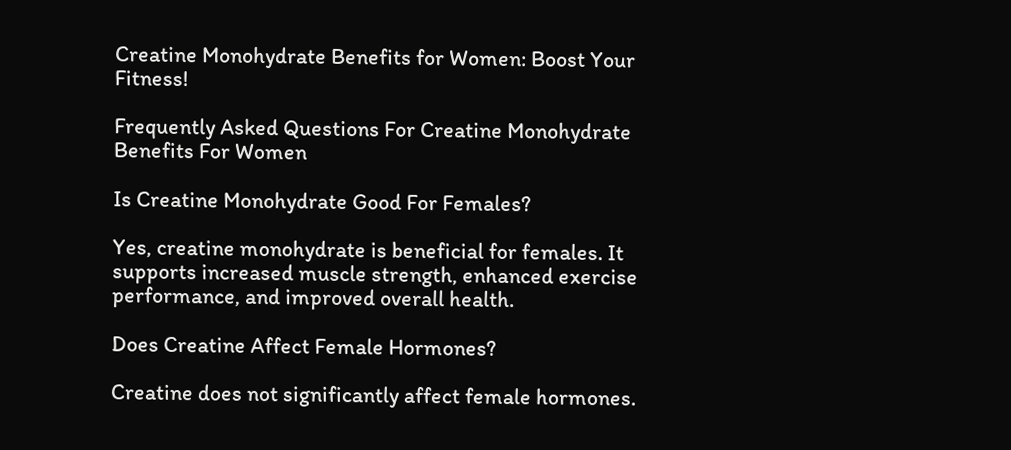Creatine Monohydrate Benefits for Women: Boost Your Fitness!

Frequently Asked Questions For Creatine Monohydrate Benefits For Women

Is Creatine Monohydrate Good For Females?

Yes, creatine monohydrate is beneficial for females. It supports increased muscle strength, enhanced exercise performance, and improved overall health.

Does Creatine Affect Female Hormones?

Creatine does not significantly affect female hormones.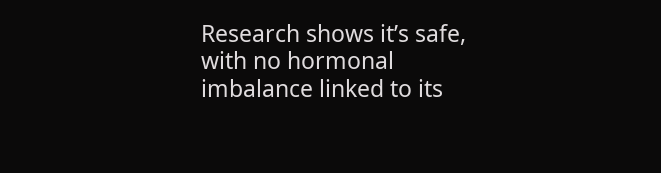Research shows it’s safe, with no hormonal imbalance linked to its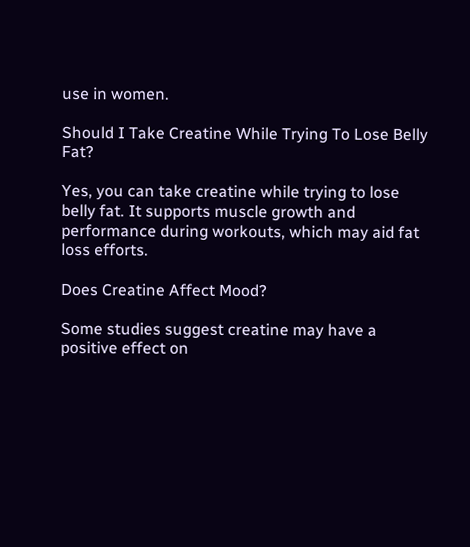use in women.

Should I Take Creatine While Trying To Lose Belly Fat?

Yes, you can take creatine while trying to lose belly fat. It supports muscle growth and performance during workouts, which may aid fat loss efforts.

Does Creatine Affect Mood?

Some studies suggest creatine may have a positive effect on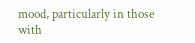mood, particularly in those with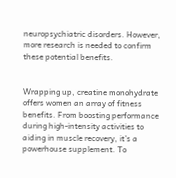neuropsychiatric disorders. However, more research is needed to confirm these potential benefits.


Wrapping up, creatine monohydrate offers women an array of fitness benefits. From boosting performance during high-intensity activities to aiding in muscle recovery, it’s a powerhouse supplement. To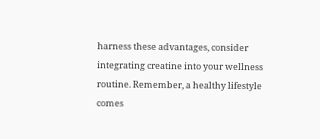harness these advantages, consider integrating creatine into your wellness routine. Remember, a healthy lifestyle comes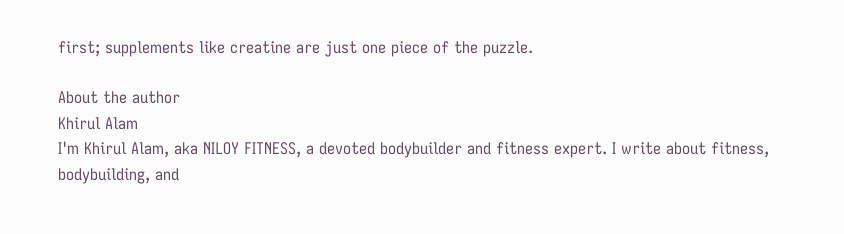first; supplements like creatine are just one piece of the puzzle.

About the author
Khirul Alam
I'm Khirul Alam, aka NILOY FITNESS, a devoted bodybuilder and fitness expert. I write about fitness, bodybuilding, and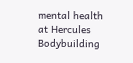mental health at Hercules Bodybuilding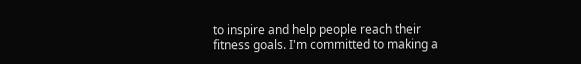to inspire and help people reach their fitness goals. I'm committed to making a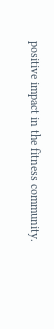positive impact in the fitness community.